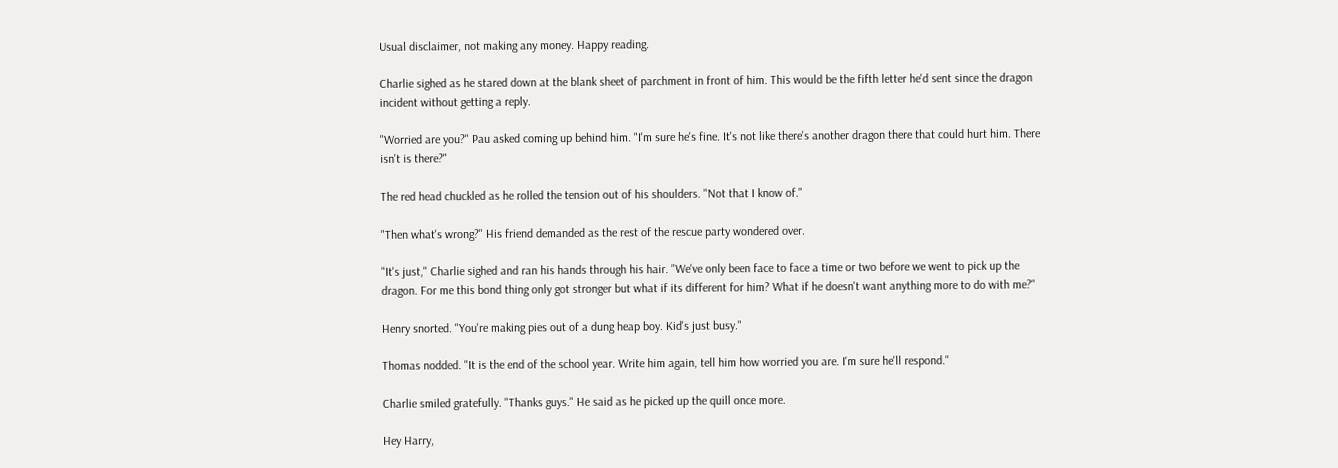Usual disclaimer, not making any money. Happy reading.

Charlie sighed as he stared down at the blank sheet of parchment in front of him. This would be the fifth letter he'd sent since the dragon incident without getting a reply.

"Worried are you?" Pau asked coming up behind him. "I'm sure he's fine. It's not like there's another dragon there that could hurt him. There isn't is there?"

The red head chuckled as he rolled the tension out of his shoulders. "Not that I know of."

"Then what's wrong?" His friend demanded as the rest of the rescue party wondered over.

"It's just," Charlie sighed and ran his hands through his hair. "We've only been face to face a time or two before we went to pick up the dragon. For me this bond thing only got stronger but what if its different for him? What if he doesn't want anything more to do with me?"

Henry snorted. "You're making pies out of a dung heap boy. Kid's just busy."

Thomas nodded. "It is the end of the school year. Write him again, tell him how worried you are. I'm sure he'll respond."

Charlie smiled gratefully. "Thanks guys." He said as he picked up the quill once more.

Hey Harry,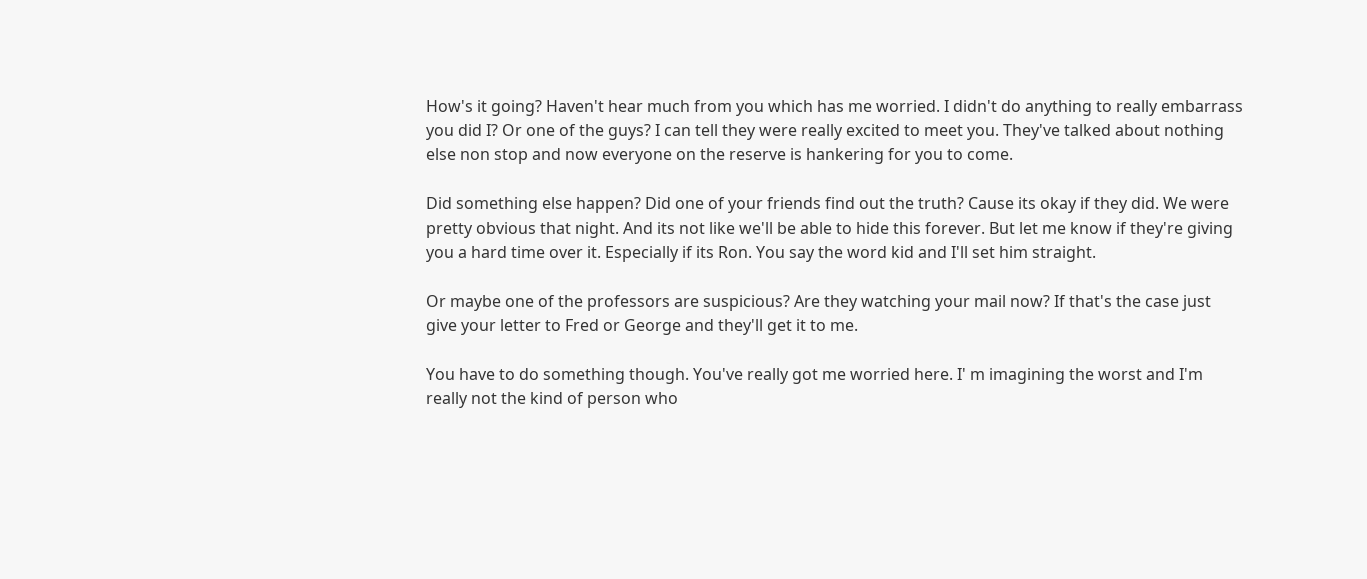How's it going? Haven't hear much from you which has me worried. I didn't do anything to really embarrass you did I? Or one of the guys? I can tell they were really excited to meet you. They've talked about nothing else non stop and now everyone on the reserve is hankering for you to come.

Did something else happen? Did one of your friends find out the truth? Cause its okay if they did. We were pretty obvious that night. And its not like we'll be able to hide this forever. But let me know if they're giving you a hard time over it. Especially if its Ron. You say the word kid and I'll set him straight.

Or maybe one of the professors are suspicious? Are they watching your mail now? If that's the case just give your letter to Fred or George and they'll get it to me.

You have to do something though. You've really got me worried here. I' m imagining the worst and I'm really not the kind of person who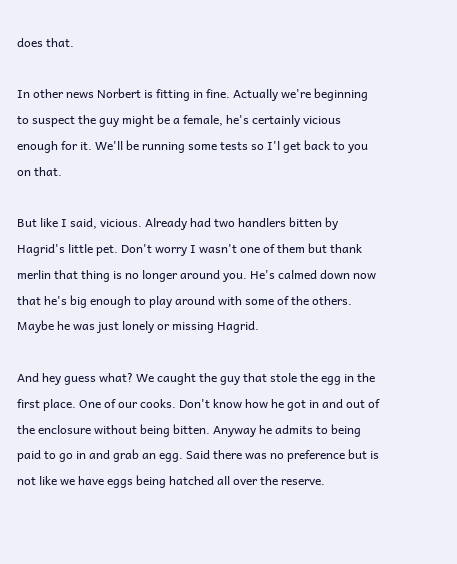does that.

In other news Norbert is fitting in fine. Actually we're beginning to suspect the guy might be a female, he's certainly vicious enough for it. We'll be running some tests so I'l get back to you on that.

But like I said, vicious. Already had two handlers bitten by Hagrid's little pet. Don't worry I wasn't one of them but thank merlin that thing is no longer around you. He's calmed down now that he's big enough to play around with some of the others. Maybe he was just lonely or missing Hagrid.

And hey guess what? We caught the guy that stole the egg in the first place. One of our cooks. Don't know how he got in and out of the enclosure without being bitten. Anyway he admits to being paid to go in and grab an egg. Said there was no preference but is not like we have eggs being hatched all over the reserve.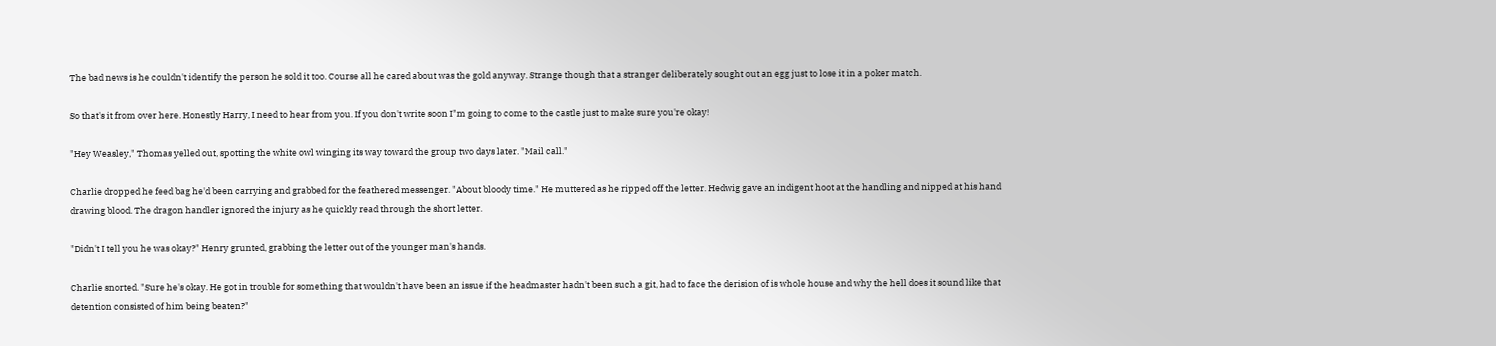The bad news is he couldn't identify the person he sold it too. Course all he cared about was the gold anyway. Strange though that a stranger deliberately sought out an egg just to lose it in a poker match.

So that's it from over here. Honestly Harry, I need to hear from you. If you don't write soon I"m going to come to the castle just to make sure you're okay!

"Hey Weasley," Thomas yelled out, spotting the white owl winging its way toward the group two days later. "Mail call."

Charlie dropped he feed bag he'd been carrying and grabbed for the feathered messenger. "About bloody time." He muttered as he ripped off the letter. Hedwig gave an indigent hoot at the handling and nipped at his hand drawing blood. The dragon handler ignored the injury as he quickly read through the short letter.

"Didn't I tell you he was okay?" Henry grunted, grabbing the letter out of the younger man's hands.

Charlie snorted. "Sure he's okay. He got in trouble for something that wouldn't have been an issue if the headmaster hadn't been such a git, had to face the derision of is whole house and why the hell does it sound like that detention consisted of him being beaten?"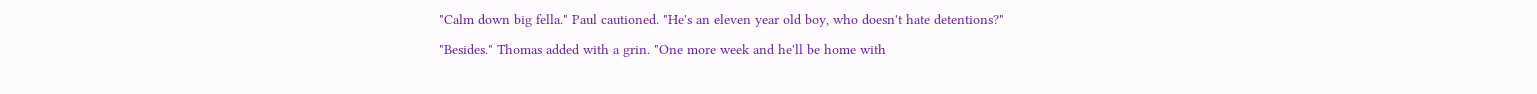"Calm down big fella." Paul cautioned. "He's an eleven year old boy, who doesn't hate detentions?"

"Besides." Thomas added with a grin. "One more week and he'll be home with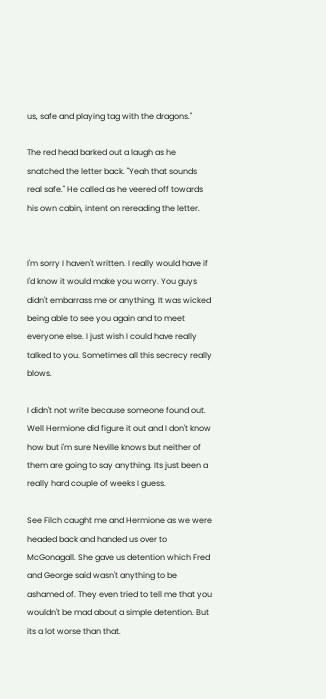us, safe and playing tag with the dragons."

The red head barked out a laugh as he snatched the letter back. "Yeah that sounds real safe." He called as he veered off towards his own cabin, intent on rereading the letter.


I'm sorry I haven't written. I really would have if I'd know it would make you worry. You guys didn't embarrass me or anything. It was wicked being able to see you again and to meet everyone else. I just wish I could have really talked to you. Sometimes all this secrecy really blows.

I didn't not write because someone found out. Well Hermione did figure it out and I don't know how but i'm sure Neville knows but neither of them are going to say anything. Its just been a really hard couple of weeks I guess.

See Filch caught me and Hermione as we were headed back and handed us over to McGonagall. She gave us detention which Fred and George said wasn't anything to be ashamed of. They even tried to tell me that you wouldn't be mad about a simple detention. But its a lot worse than that.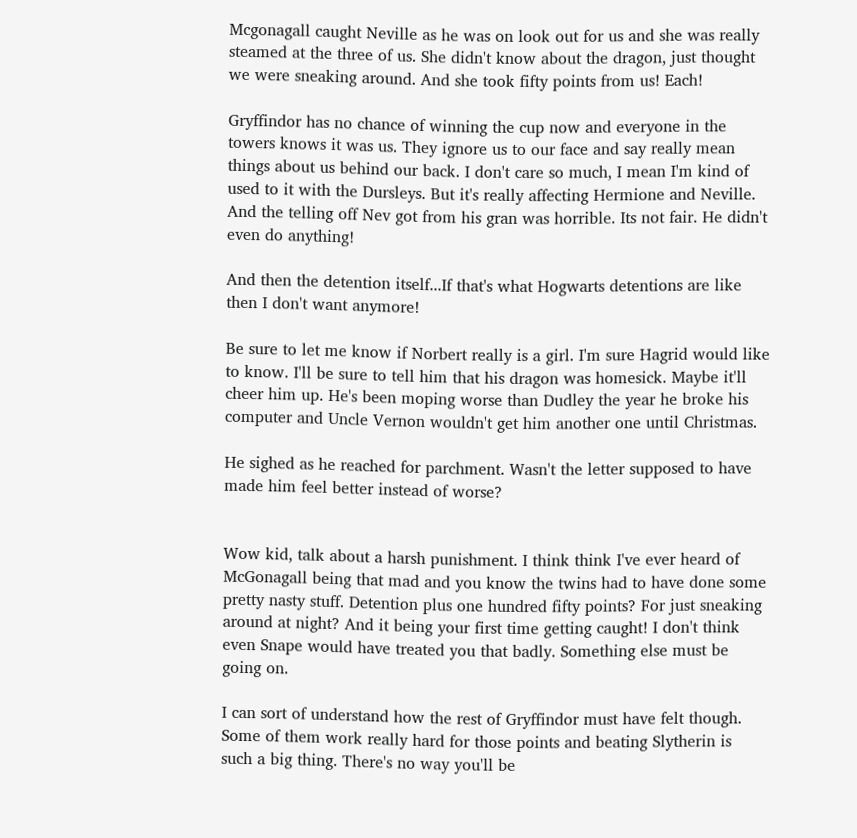Mcgonagall caught Neville as he was on look out for us and she was really steamed at the three of us. She didn't know about the dragon, just thought we were sneaking around. And she took fifty points from us! Each!

Gryffindor has no chance of winning the cup now and everyone in the towers knows it was us. They ignore us to our face and say really mean things about us behind our back. I don't care so much, I mean I'm kind of used to it with the Dursleys. But it's really affecting Hermione and Neville. And the telling off Nev got from his gran was horrible. Its not fair. He didn't even do anything!

And then the detention itself...If that's what Hogwarts detentions are like then I don't want anymore!

Be sure to let me know if Norbert really is a girl. I'm sure Hagrid would like to know. I'll be sure to tell him that his dragon was homesick. Maybe it'll cheer him up. He's been moping worse than Dudley the year he broke his computer and Uncle Vernon wouldn't get him another one until Christmas.

He sighed as he reached for parchment. Wasn't the letter supposed to have made him feel better instead of worse?


Wow kid, talk about a harsh punishment. I think think I've ever heard of McGonagall being that mad and you know the twins had to have done some pretty nasty stuff. Detention plus one hundred fifty points? For just sneaking around at night? And it being your first time getting caught! I don't think even Snape would have treated you that badly. Something else must be going on.

I can sort of understand how the rest of Gryffindor must have felt though. Some of them work really hard for those points and beating Slytherin is such a big thing. There's no way you'll be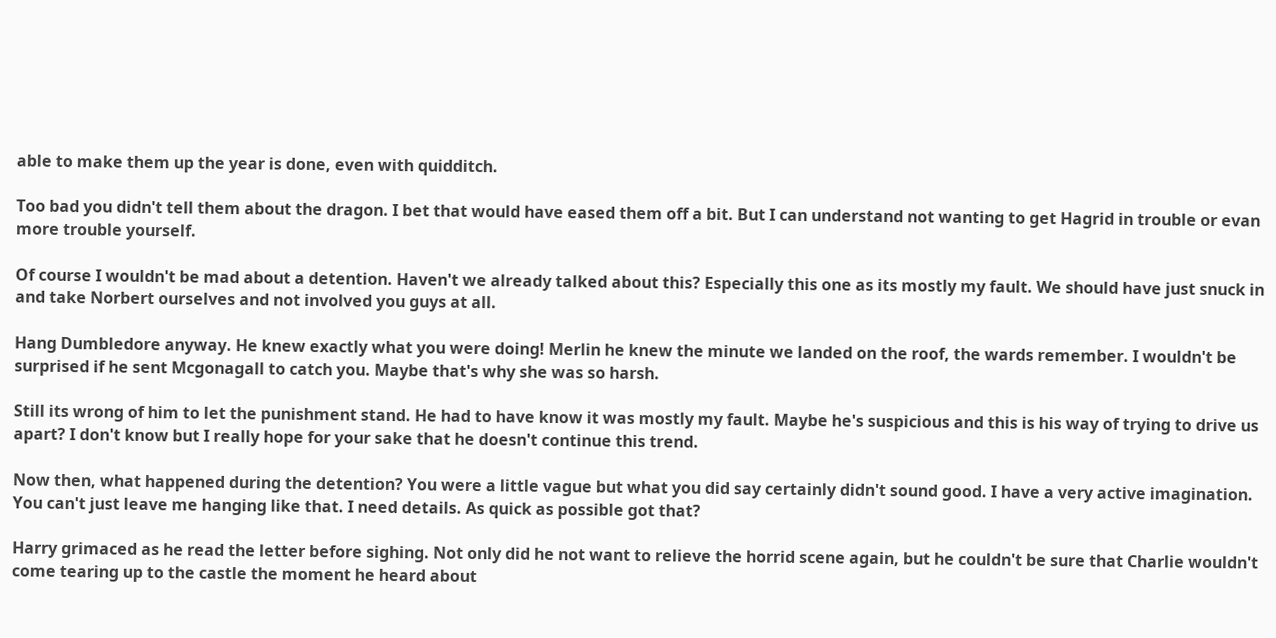able to make them up the year is done, even with quidditch.

Too bad you didn't tell them about the dragon. I bet that would have eased them off a bit. But I can understand not wanting to get Hagrid in trouble or evan more trouble yourself.

Of course I wouldn't be mad about a detention. Haven't we already talked about this? Especially this one as its mostly my fault. We should have just snuck in and take Norbert ourselves and not involved you guys at all.

Hang Dumbledore anyway. He knew exactly what you were doing! Merlin he knew the minute we landed on the roof, the wards remember. I wouldn't be surprised if he sent Mcgonagall to catch you. Maybe that's why she was so harsh.

Still its wrong of him to let the punishment stand. He had to have know it was mostly my fault. Maybe he's suspicious and this is his way of trying to drive us apart? I don't know but I really hope for your sake that he doesn't continue this trend.

Now then, what happened during the detention? You were a little vague but what you did say certainly didn't sound good. I have a very active imagination. You can't just leave me hanging like that. I need details. As quick as possible got that?

Harry grimaced as he read the letter before sighing. Not only did he not want to relieve the horrid scene again, but he couldn't be sure that Charlie wouldn't come tearing up to the castle the moment he heard about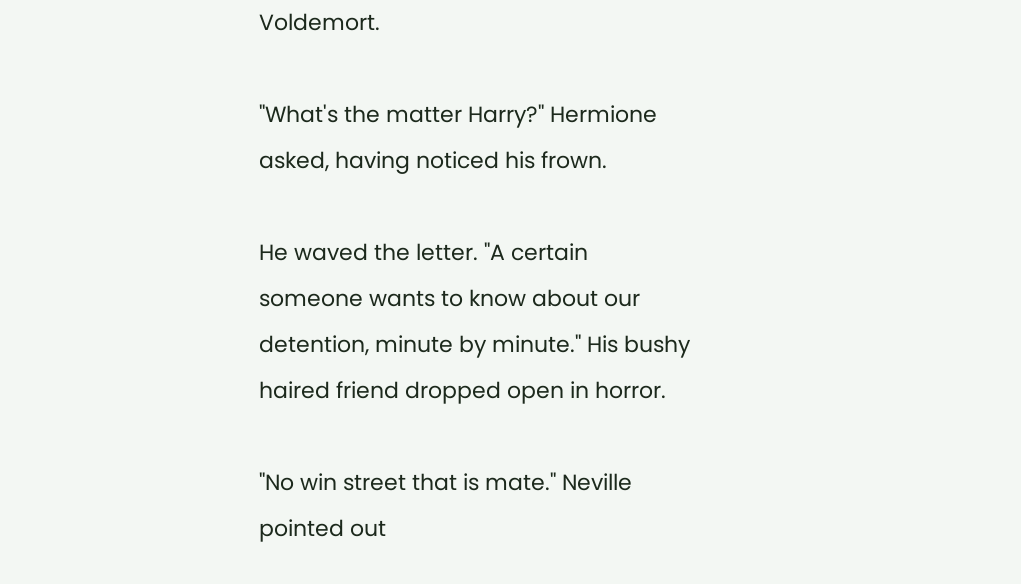Voldemort.

"What's the matter Harry?" Hermione asked, having noticed his frown.

He waved the letter. "A certain someone wants to know about our detention, minute by minute." His bushy haired friend dropped open in horror.

"No win street that is mate." Neville pointed out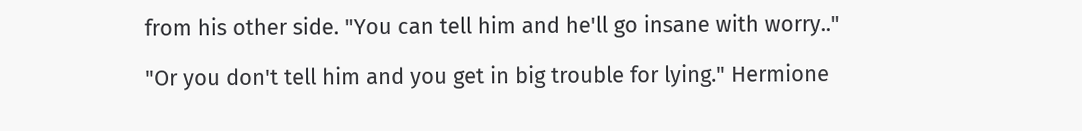from his other side. "You can tell him and he'll go insane with worry.."

"Or you don't tell him and you get in big trouble for lying." Hermione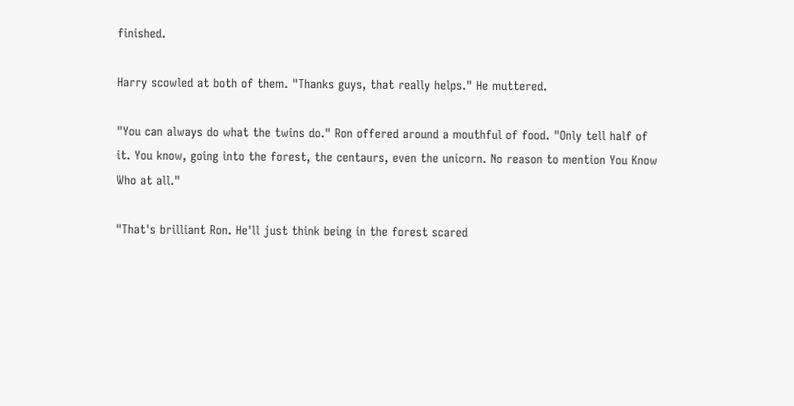finished.

Harry scowled at both of them. "Thanks guys, that really helps." He muttered.

"You can always do what the twins do." Ron offered around a mouthful of food. "Only tell half of it. You know, going into the forest, the centaurs, even the unicorn. No reason to mention You Know Who at all."

"That's brilliant Ron. He'll just think being in the forest scared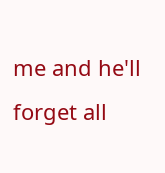me and he'll forget all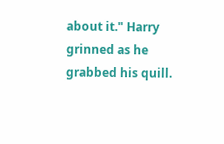about it." Harry grinned as he grabbed his quill.